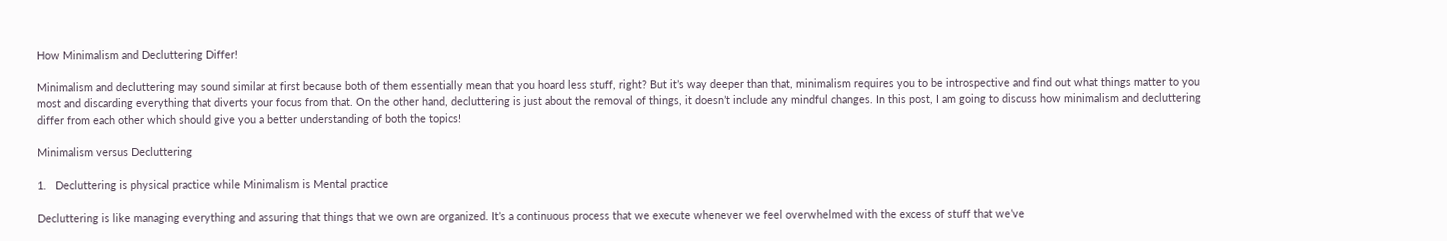How Minimalism and Decluttering Differ!

Minimalism and decluttering may sound similar at first because both of them essentially mean that you hoard less stuff, right? But it’s way deeper than that, minimalism requires you to be introspective and find out what things matter to you most and discarding everything that diverts your focus from that. On the other hand, decluttering is just about the removal of things, it doesn’t include any mindful changes. In this post, I am going to discuss how minimalism and decluttering differ from each other which should give you a better understanding of both the topics!

Minimalism versus Decluttering

1.   Decluttering is physical practice while Minimalism is Mental practice

Decluttering is like managing everything and assuring that things that we own are organized. It’s a continuous process that we execute whenever we feel overwhelmed with the excess of stuff that we’ve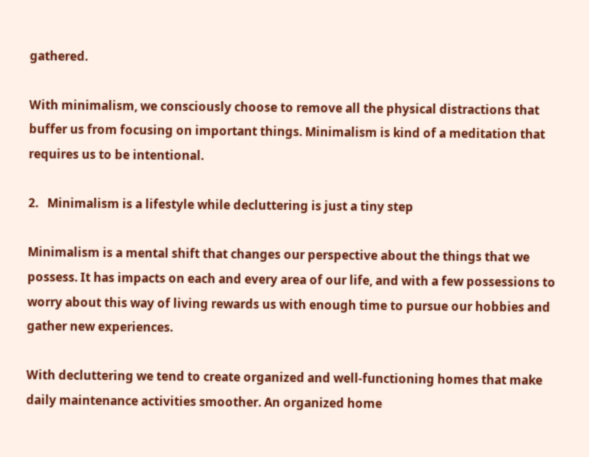gathered.

With minimalism, we consciously choose to remove all the physical distractions that buffer us from focusing on important things. Minimalism is kind of a meditation that requires us to be intentional.

2.   Minimalism is a lifestyle while decluttering is just a tiny step

Minimalism is a mental shift that changes our perspective about the things that we possess. It has impacts on each and every area of our life, and with a few possessions to worry about this way of living rewards us with enough time to pursue our hobbies and gather new experiences.

With decluttering we tend to create organized and well-functioning homes that make daily maintenance activities smoother. An organized home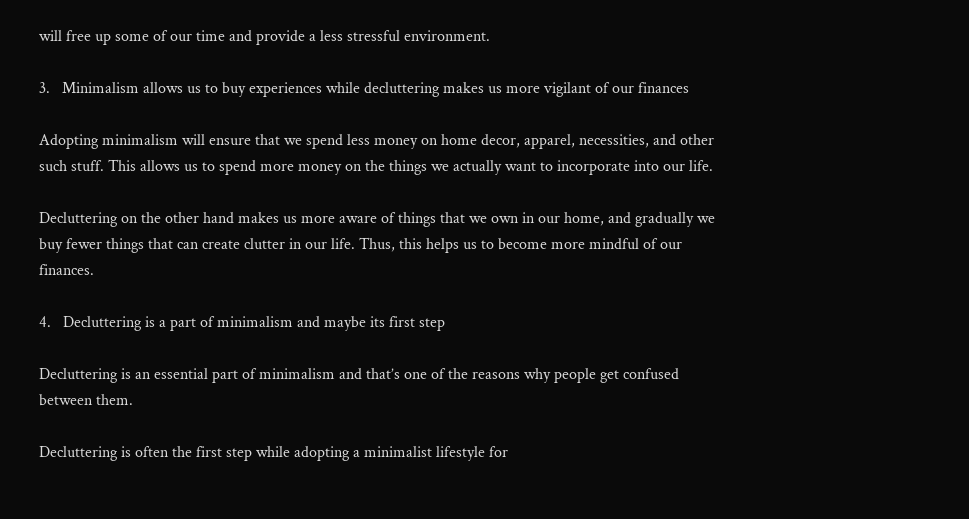will free up some of our time and provide a less stressful environment.

3.   Minimalism allows us to buy experiences while decluttering makes us more vigilant of our finances

Adopting minimalism will ensure that we spend less money on home decor, apparel, necessities, and other such stuff. This allows us to spend more money on the things we actually want to incorporate into our life.

Decluttering on the other hand makes us more aware of things that we own in our home, and gradually we buy fewer things that can create clutter in our life. Thus, this helps us to become more mindful of our finances.

4.   Decluttering is a part of minimalism and maybe its first step

Decluttering is an essential part of minimalism and that’s one of the reasons why people get confused between them.

Decluttering is often the first step while adopting a minimalist lifestyle for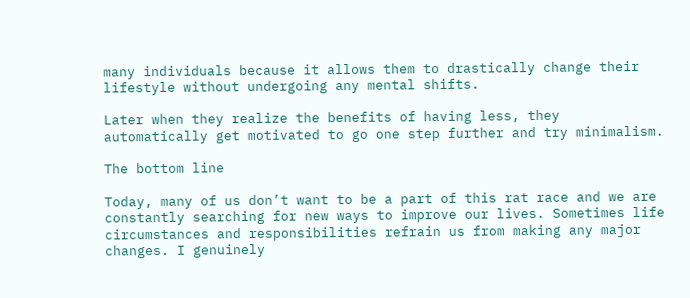many individuals because it allows them to drastically change their lifestyle without undergoing any mental shifts.

Later when they realize the benefits of having less, they automatically get motivated to go one step further and try minimalism.

The bottom line

Today, many of us don’t want to be a part of this rat race and we are constantly searching for new ways to improve our lives. Sometimes life circumstances and responsibilities refrain us from making any major changes. I genuinely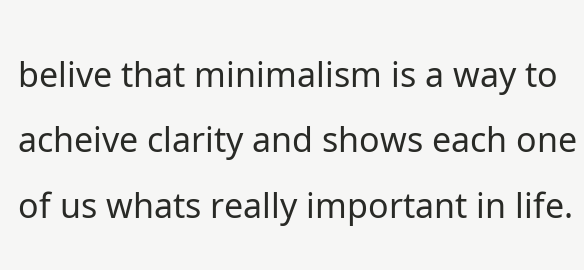belive that minimalism is a way to acheive clarity and shows each one of us whats really important in life.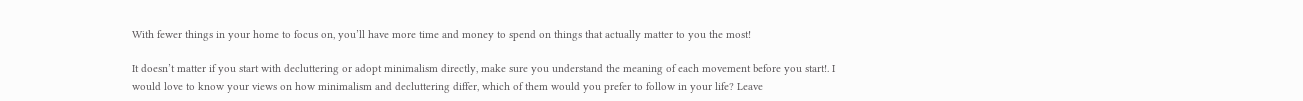With fewer things in your home to focus on, you’ll have more time and money to spend on things that actually matter to you the most!

It doesn’t matter if you start with decluttering or adopt minimalism directly, make sure you understand the meaning of each movement before you start!. I would love to know your views on how minimalism and decluttering differ, which of them would you prefer to follow in your life? Leave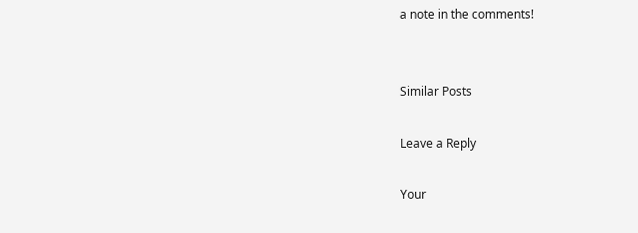a note in the comments!


Similar Posts

Leave a Reply

Your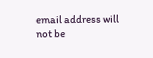email address will not be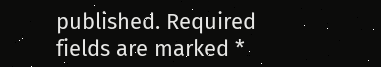published. Required fields are marked *